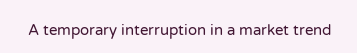A temporary interruption in a market trend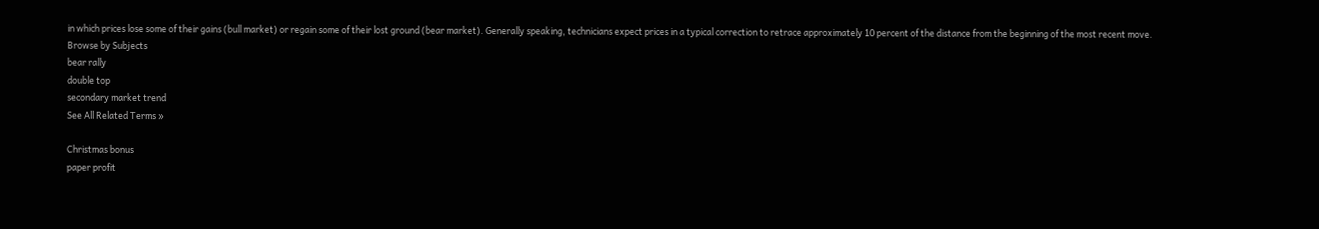in which prices lose some of their gains (bull market) or regain some of their lost ground (bear market). Generally speaking, technicians expect prices in a typical correction to retrace approximately 10 percent of the distance from the beginning of the most recent move.
Browse by Subjects
bear rally
double top
secondary market trend
See All Related Terms »

Christmas bonus
paper profit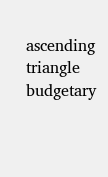ascending triangle
budgetary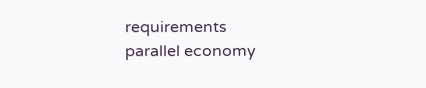requirements
parallel economy